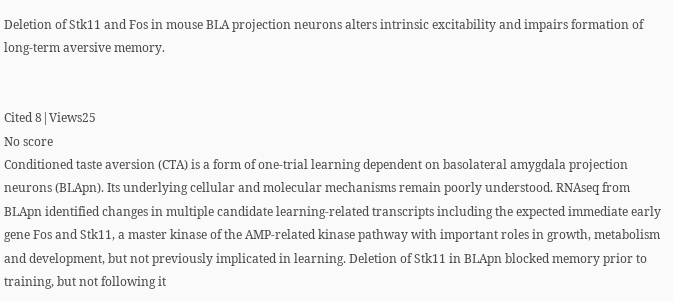Deletion of Stk11 and Fos in mouse BLA projection neurons alters intrinsic excitability and impairs formation of long-term aversive memory.


Cited 8|Views25
No score
Conditioned taste aversion (CTA) is a form of one-trial learning dependent on basolateral amygdala projection neurons (BLApn). Its underlying cellular and molecular mechanisms remain poorly understood. RNAseq from BLApn identified changes in multiple candidate learning-related transcripts including the expected immediate early gene Fos and Stk11, a master kinase of the AMP-related kinase pathway with important roles in growth, metabolism and development, but not previously implicated in learning. Deletion of Stk11 in BLApn blocked memory prior to training, but not following it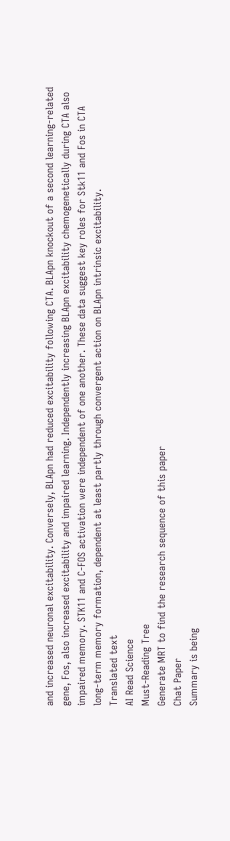and increased neuronal excitability. Conversely, BLApn had reduced excitability following CTA. BLApn knockout of a second learning-related gene, Fos, also increased excitability and impaired learning. Independently increasing BLApn excitability chemogenetically during CTA also impaired memory. STK11 and C-FOS activation were independent of one another. These data suggest key roles for Stk11 and Fos in CTA long-term memory formation, dependent at least partly through convergent action on BLApn intrinsic excitability.
Translated text
AI Read Science
Must-Reading Tree
Generate MRT to find the research sequence of this paper
Chat Paper
Summary is being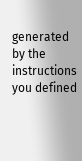generated by the instructions you defined